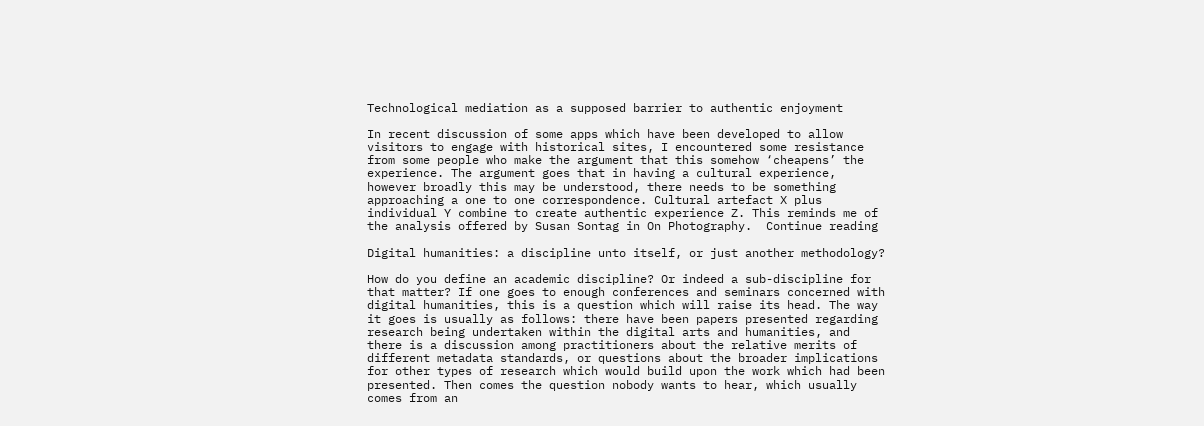Technological mediation as a supposed barrier to authentic enjoyment

In recent discussion of some apps which have been developed to allow visitors to engage with historical sites, I encountered some resistance from some people who make the argument that this somehow ‘cheapens’ the experience. The argument goes that in having a cultural experience, however broadly this may be understood, there needs to be something approaching a one to one correspondence. Cultural artefact X plus individual Y combine to create authentic experience Z. This reminds me of the analysis offered by Susan Sontag in On Photography.  Continue reading

Digital humanities: a discipline unto itself, or just another methodology?

How do you define an academic discipline? Or indeed a sub-discipline for that matter? If one goes to enough conferences and seminars concerned with digital humanities, this is a question which will raise its head. The way it goes is usually as follows: there have been papers presented regarding research being undertaken within the digital arts and humanities, and there is a discussion among practitioners about the relative merits of different metadata standards, or questions about the broader implications for other types of research which would build upon the work which had been presented. Then comes the question nobody wants to hear, which usually comes from an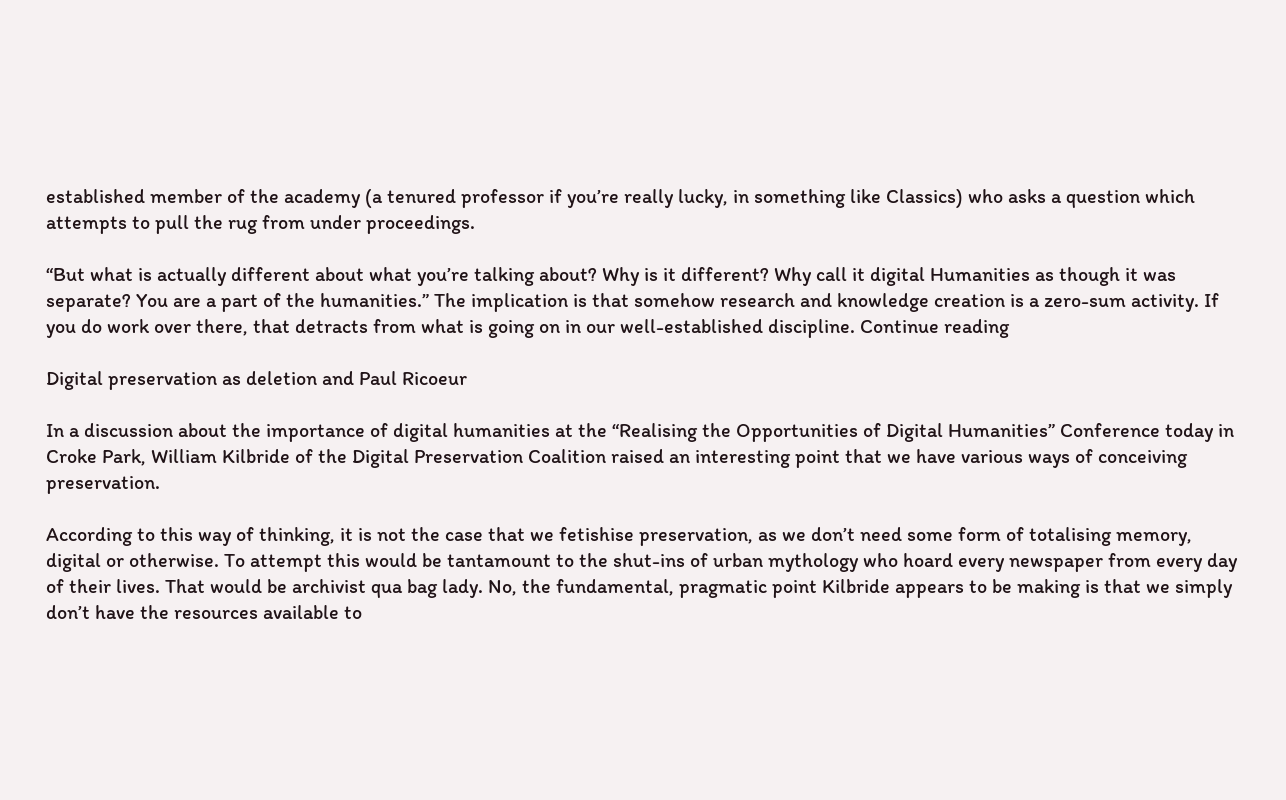established member of the academy (a tenured professor if you’re really lucky, in something like Classics) who asks a question which attempts to pull the rug from under proceedings.

“But what is actually different about what you’re talking about? Why is it different? Why call it digital Humanities as though it was separate? You are a part of the humanities.” The implication is that somehow research and knowledge creation is a zero-sum activity. If you do work over there, that detracts from what is going on in our well-established discipline. Continue reading

Digital preservation as deletion and Paul Ricoeur

In a discussion about the importance of digital humanities at the “Realising the Opportunities of Digital Humanities” Conference today in Croke Park, William Kilbride of the Digital Preservation Coalition raised an interesting point that we have various ways of conceiving preservation.

According to this way of thinking, it is not the case that we fetishise preservation, as we don’t need some form of totalising memory, digital or otherwise. To attempt this would be tantamount to the shut-ins of urban mythology who hoard every newspaper from every day of their lives. That would be archivist qua bag lady. No, the fundamental, pragmatic point Kilbride appears to be making is that we simply don’t have the resources available to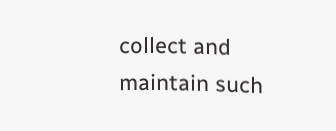collect and maintain such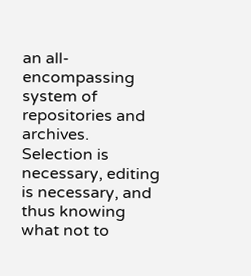an all-encompassing system of repositories and archives. Selection is necessary, editing is necessary, and thus knowing what not to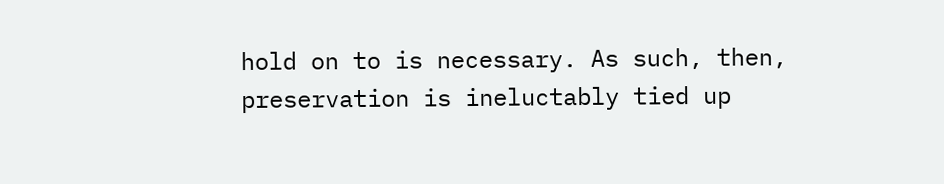hold on to is necessary. As such, then, preservation is ineluctably tied up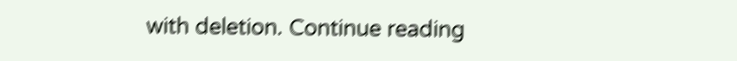with deletion. Continue reading